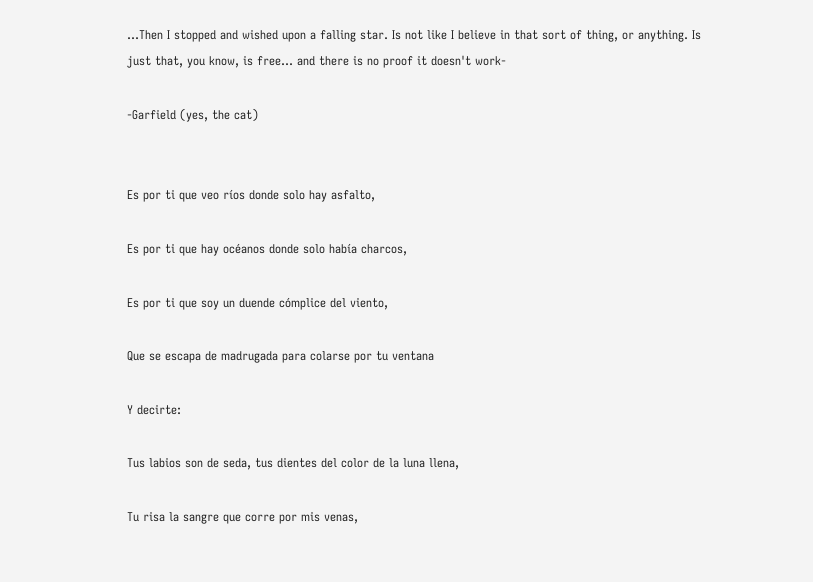…Then I stopped and wished upon a falling star. Is not like I believe in that sort of thing, or anything. Is just that, you know, is free… and there is no proof it doesn't work-

-Garfield (yes, the cat)


Es por ti que veo ríos donde solo hay asfalto,

Es por ti que hay océanos donde solo había charcos,

Es por ti que soy un duende cómplice del viento,

Que se escapa de madrugada para colarse por tu ventana

Y decirte:

Tus labios son de seda, tus dientes del color de la luna llena,

Tu risa la sangre que corre por mis venas,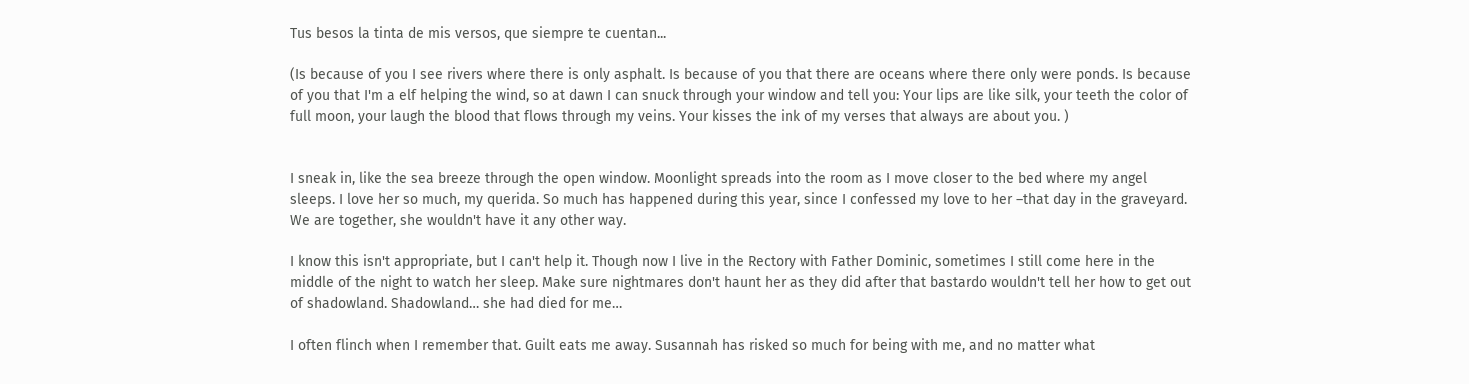Tus besos la tinta de mis versos, que siempre te cuentan...

(Is because of you I see rivers where there is only asphalt. Is because of you that there are oceans where there only were ponds. Is because of you that I'm a elf helping the wind, so at dawn I can snuck through your window and tell you: Your lips are like silk, your teeth the color of full moon, your laugh the blood that flows through my veins. Your kisses the ink of my verses that always are about you. )


I sneak in, like the sea breeze through the open window. Moonlight spreads into the room as I move closer to the bed where my angel sleeps. I love her so much, my querida. So much has happened during this year, since I confessed my love to her –that day in the graveyard. We are together, she wouldn't have it any other way.

I know this isn't appropriate, but I can't help it. Though now I live in the Rectory with Father Dominic, sometimes I still come here in the middle of the night to watch her sleep. Make sure nightmares don't haunt her as they did after that bastardo wouldn't tell her how to get out of shadowland. Shadowland… she had died for me…

I often flinch when I remember that. Guilt eats me away. Susannah has risked so much for being with me, and no matter what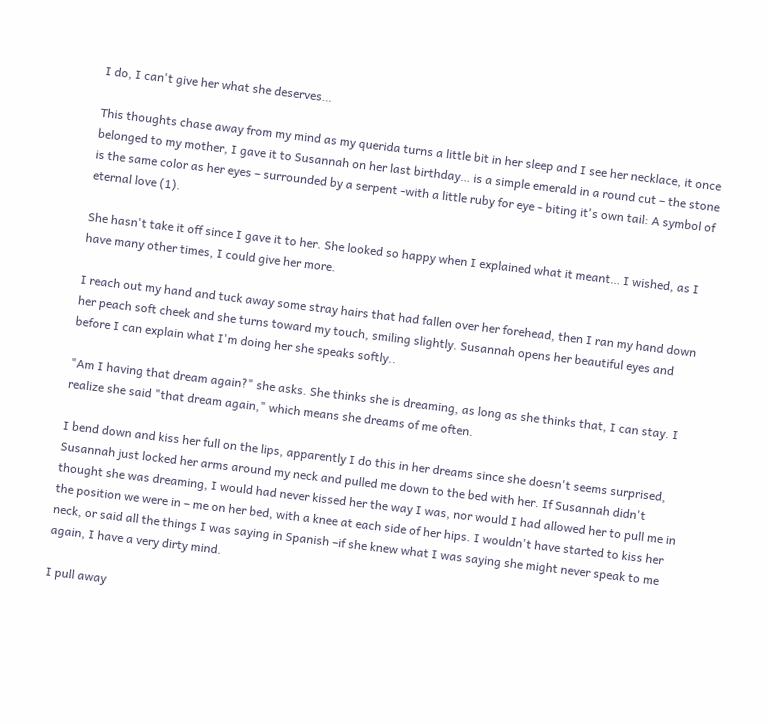I do, I can't give her what she deserves…

This thoughts chase away from my mind as my querida turns a little bit in her sleep and I see her necklace, it once belonged to my mother, I gave it to Susannah on her last birthday… is a simple emerald in a round cut – the stone is the same color as her eyes – surrounded by a serpent -with a little ruby for eye - biting it's own tail: A symbol of eternal love (1).

She hasn't take it off since I gave it to her. She looked so happy when I explained what it meant… I wished, as I have many other times, I could give her more.

I reach out my hand and tuck away some stray hairs that had fallen over her forehead, then I ran my hand down her peach soft cheek and she turns toward my touch, smiling slightly. Susannah opens her beautiful eyes and before I can explain what I'm doing her she speaks softly..

"Am I having that dream again?" she asks. She thinks she is dreaming, as long as she thinks that, I can stay. I realize she said "that dream again," which means she dreams of me often.

I bend down and kiss her full on the lips, apparently I do this in her dreams since she doesn't seems surprised, Susannah just locked her arms around my neck and pulled me down to the bed with her. If Susannah didn't thought she was dreaming, I would had never kissed her the way I was, nor would I had allowed her to pull me in the position we were in – me on her bed, with a knee at each side of her hips. I wouldn't have started to kiss her neck, or said all the things I was saying in Spanish –if she knew what I was saying she might never speak to me again, I have a very dirty mind.

I pull away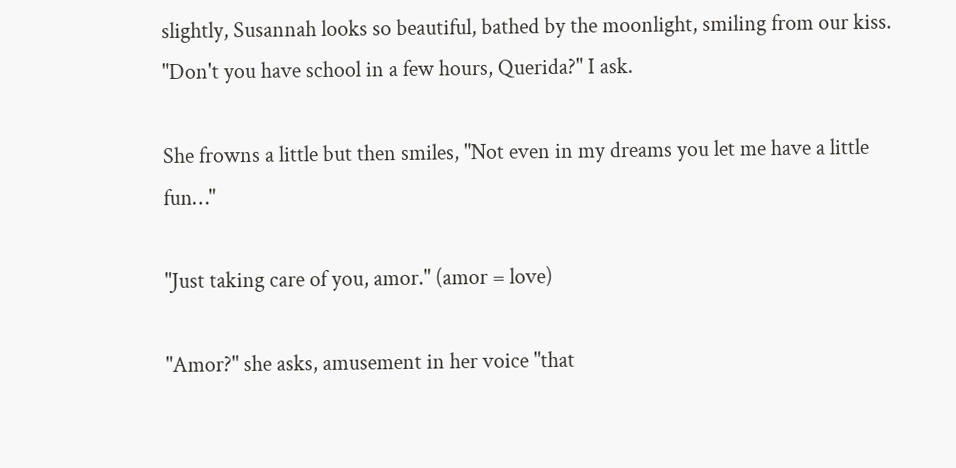slightly, Susannah looks so beautiful, bathed by the moonlight, smiling from our kiss. "Don't you have school in a few hours, Querida?" I ask.

She frowns a little but then smiles, "Not even in my dreams you let me have a little fun…"

"Just taking care of you, amor." (amor = love)

"Amor?" she asks, amusement in her voice "that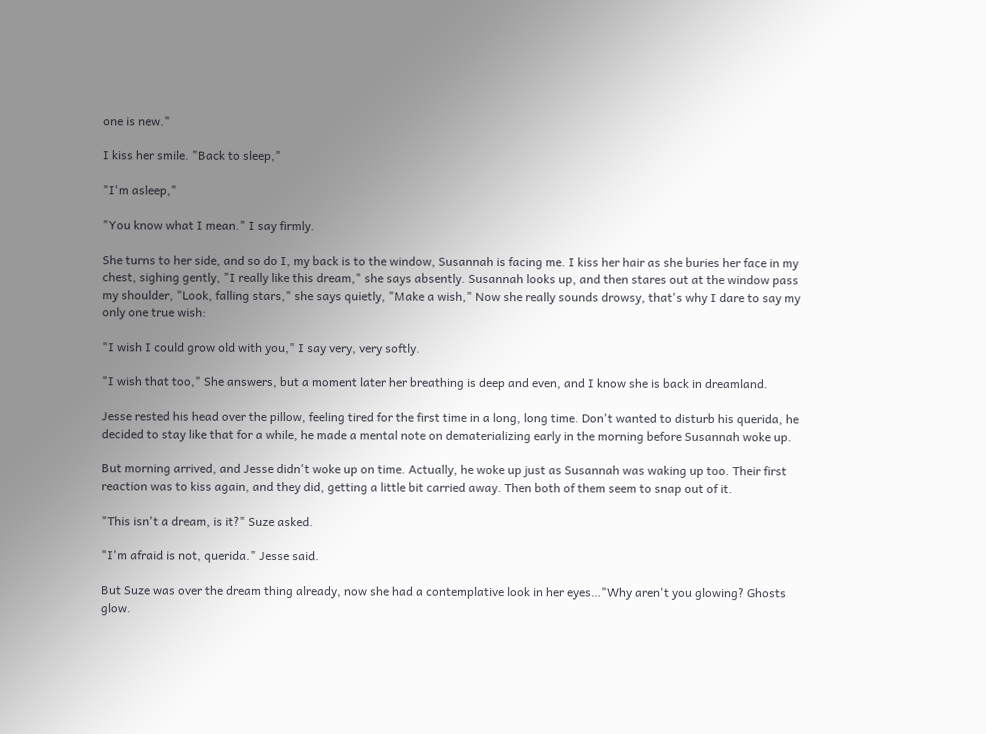one is new."

I kiss her smile. "Back to sleep,"

"I'm asleep,"

"You know what I mean." I say firmly.

She turns to her side, and so do I, my back is to the window, Susannah is facing me. I kiss her hair as she buries her face in my chest, sighing gently, "I really like this dream," she says absently. Susannah looks up, and then stares out at the window pass my shoulder, "Look, falling stars," she says quietly, "Make a wish," Now she really sounds drowsy, that's why I dare to say my only one true wish:

"I wish I could grow old with you," I say very, very softly.

"I wish that too," She answers, but a moment later her breathing is deep and even, and I know she is back in dreamland.

Jesse rested his head over the pillow, feeling tired for the first time in a long, long time. Don't wanted to disturb his querida, he decided to stay like that for a while, he made a mental note on dematerializing early in the morning before Susannah woke up.

But morning arrived, and Jesse didn't woke up on time. Actually, he woke up just as Susannah was waking up too. Their first reaction was to kiss again, and they did, getting a little bit carried away. Then both of them seem to snap out of it.

"This isn't a dream, is it?" Suze asked.

"I'm afraid is not, querida." Jesse said.

But Suze was over the dream thing already, now she had a contemplative look in her eyes…"Why aren't you glowing? Ghosts glow.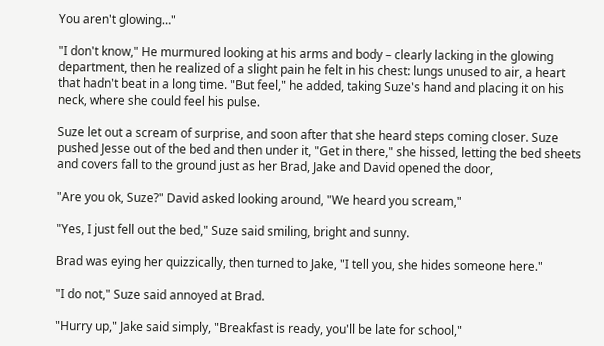You aren't glowing…"

"I don't know," He murmured looking at his arms and body – clearly lacking in the glowing department, then he realized of a slight pain he felt in his chest: lungs unused to air, a heart that hadn't beat in a long time. "But feel," he added, taking Suze's hand and placing it on his neck, where she could feel his pulse.

Suze let out a scream of surprise, and soon after that she heard steps coming closer. Suze pushed Jesse out of the bed and then under it, "Get in there," she hissed, letting the bed sheets and covers fall to the ground just as her Brad, Jake and David opened the door,

"Are you ok, Suze?" David asked looking around, "We heard you scream,"

"Yes, I just fell out the bed," Suze said smiling, bright and sunny.

Brad was eying her quizzically, then turned to Jake, "I tell you, she hides someone here."

"I do not," Suze said annoyed at Brad.

"Hurry up," Jake said simply, "Breakfast is ready, you'll be late for school,"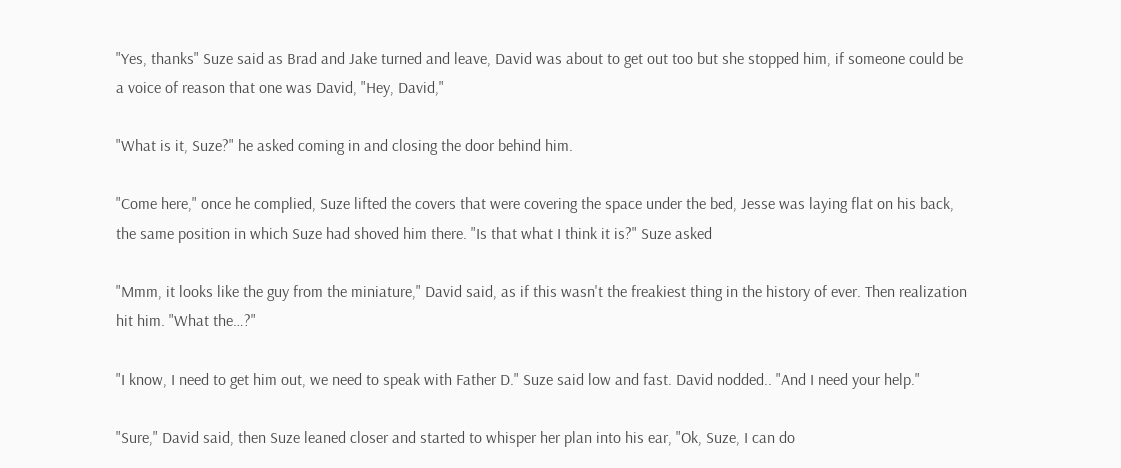"Yes, thanks" Suze said as Brad and Jake turned and leave, David was about to get out too but she stopped him, if someone could be a voice of reason that one was David, "Hey, David,"

"What is it, Suze?" he asked coming in and closing the door behind him.

"Come here," once he complied, Suze lifted the covers that were covering the space under the bed, Jesse was laying flat on his back, the same position in which Suze had shoved him there. "Is that what I think it is?" Suze asked

"Mmm, it looks like the guy from the miniature," David said, as if this wasn't the freakiest thing in the history of ever. Then realization hit him. "What the…?"

"I know, I need to get him out, we need to speak with Father D." Suze said low and fast. David nodded.. "And I need your help."

"Sure," David said, then Suze leaned closer and started to whisper her plan into his ear, "Ok, Suze, I can do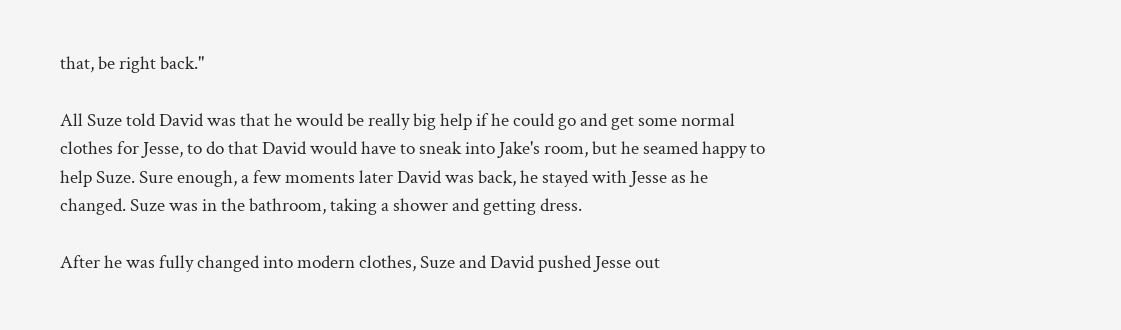that, be right back."

All Suze told David was that he would be really big help if he could go and get some normal clothes for Jesse, to do that David would have to sneak into Jake's room, but he seamed happy to help Suze. Sure enough, a few moments later David was back, he stayed with Jesse as he changed. Suze was in the bathroom, taking a shower and getting dress.

After he was fully changed into modern clothes, Suze and David pushed Jesse out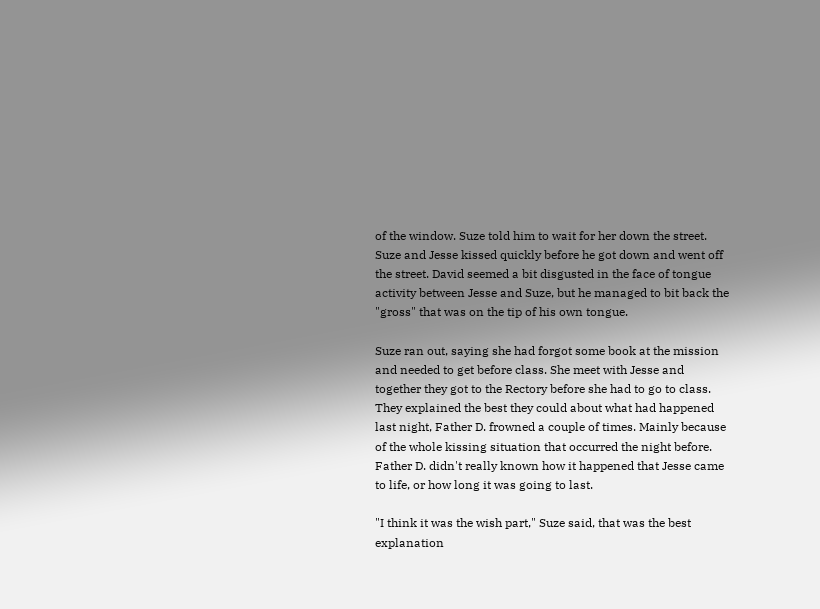of the window. Suze told him to wait for her down the street. Suze and Jesse kissed quickly before he got down and went off the street. David seemed a bit disgusted in the face of tongue activity between Jesse and Suze, but he managed to bit back the "gross" that was on the tip of his own tongue.

Suze ran out, saying she had forgot some book at the mission and needed to get before class. She meet with Jesse and together they got to the Rectory before she had to go to class. They explained the best they could about what had happened last night, Father D. frowned a couple of times. Mainly because of the whole kissing situation that occurred the night before. Father D. didn't really known how it happened that Jesse came to life, or how long it was going to last.

"I think it was the wish part," Suze said, that was the best explanation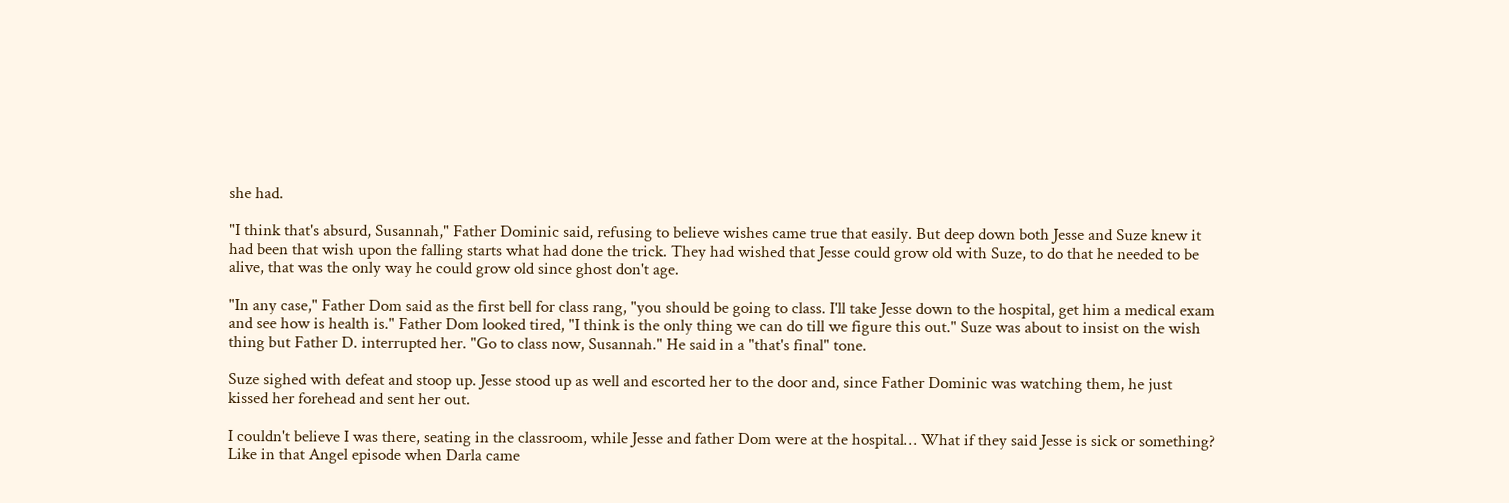she had.

"I think that's absurd, Susannah," Father Dominic said, refusing to believe wishes came true that easily. But deep down both Jesse and Suze knew it had been that wish upon the falling starts what had done the trick. They had wished that Jesse could grow old with Suze, to do that he needed to be alive, that was the only way he could grow old since ghost don't age.

"In any case," Father Dom said as the first bell for class rang, "you should be going to class. I'll take Jesse down to the hospital, get him a medical exam and see how is health is." Father Dom looked tired, "I think is the only thing we can do till we figure this out." Suze was about to insist on the wish thing but Father D. interrupted her. "Go to class now, Susannah." He said in a "that's final" tone.

Suze sighed with defeat and stoop up. Jesse stood up as well and escorted her to the door and, since Father Dominic was watching them, he just kissed her forehead and sent her out.

I couldn't believe I was there, seating in the classroom, while Jesse and father Dom were at the hospital… What if they said Jesse is sick or something? Like in that Angel episode when Darla came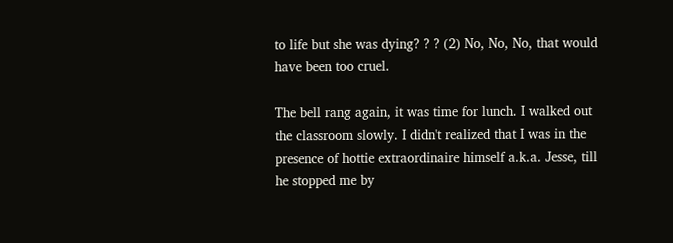to life but she was dying? ? ? (2) No, No, No, that would have been too cruel.

The bell rang again, it was time for lunch. I walked out the classroom slowly. I didn't realized that I was in the presence of hottie extraordinaire himself a.k.a. Jesse, till he stopped me by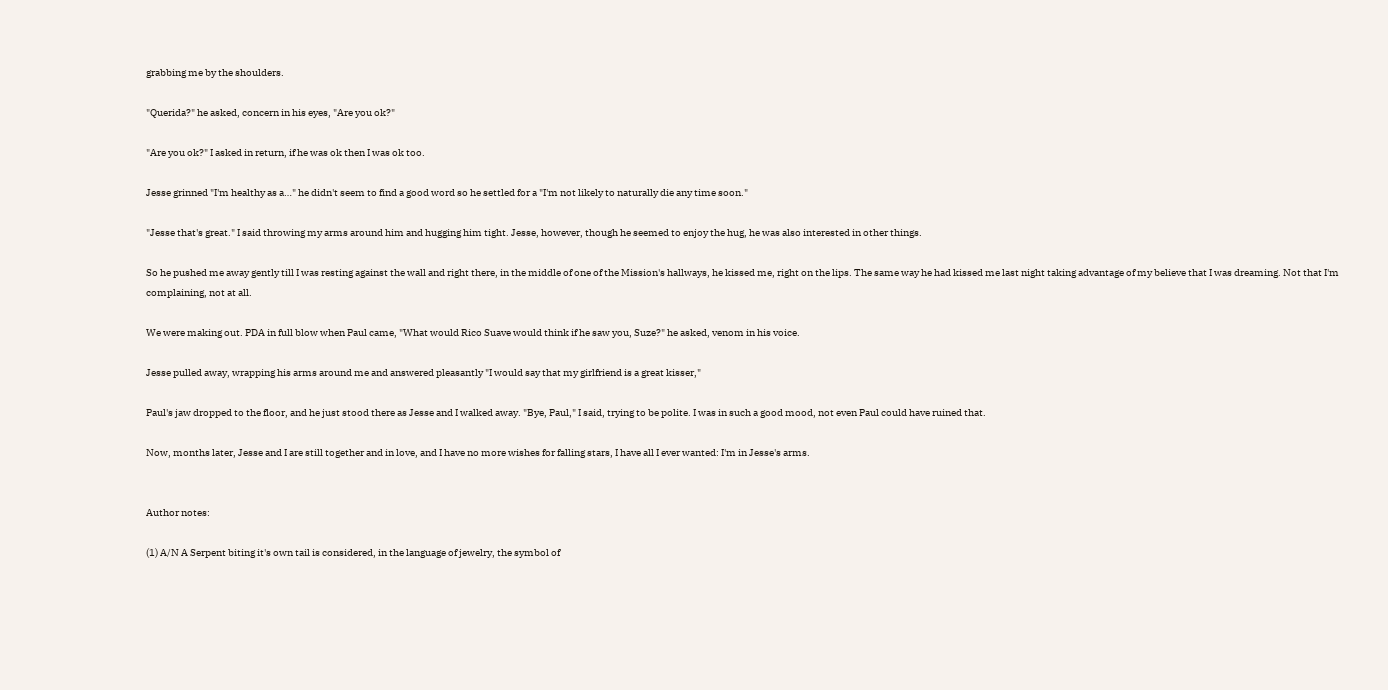grabbing me by the shoulders.

"Querida?" he asked, concern in his eyes, "Are you ok?"

"Are you ok?" I asked in return, if he was ok then I was ok too.

Jesse grinned "I'm healthy as a…" he didn't seem to find a good word so he settled for a "I'm not likely to naturally die any time soon."

"Jesse that's great." I said throwing my arms around him and hugging him tight. Jesse, however, though he seemed to enjoy the hug, he was also interested in other things.

So he pushed me away gently till I was resting against the wall and right there, in the middle of one of the Mission's hallways, he kissed me, right on the lips. The same way he had kissed me last night taking advantage of my believe that I was dreaming. Not that I'm complaining, not at all.

We were making out. PDA in full blow when Paul came, "What would Rico Suave would think if he saw you, Suze?" he asked, venom in his voice.

Jesse pulled away, wrapping his arms around me and answered pleasantly "I would say that my girlfriend is a great kisser,"

Paul's jaw dropped to the floor, and he just stood there as Jesse and I walked away. "Bye, Paul," I said, trying to be polite. I was in such a good mood, not even Paul could have ruined that.

Now, months later, Jesse and I are still together and in love, and I have no more wishes for falling stars, I have all I ever wanted: I'm in Jesse's arms.


Author notes:

(1) A/N A Serpent biting it's own tail is considered, in the language of jewelry, the symbol of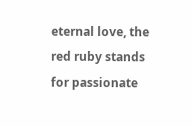eternal love, the red ruby stands for passionate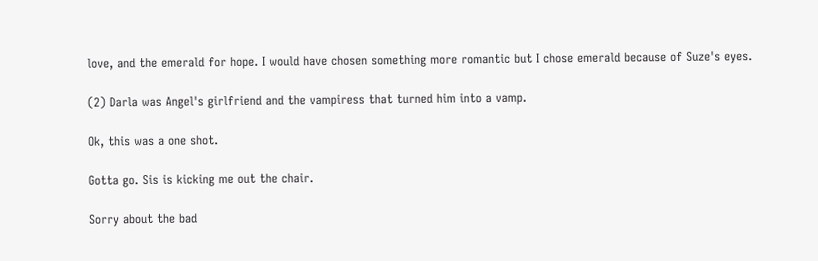love, and the emerald for hope. I would have chosen something more romantic but I chose emerald because of Suze's eyes.

(2) Darla was Angel's girlfriend and the vampiress that turned him into a vamp.

Ok, this was a one shot.

Gotta go. Sis is kicking me out the chair.

Sorry about the bad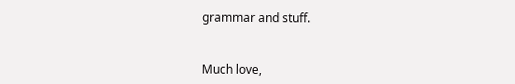grammar and stuff.


Much love,